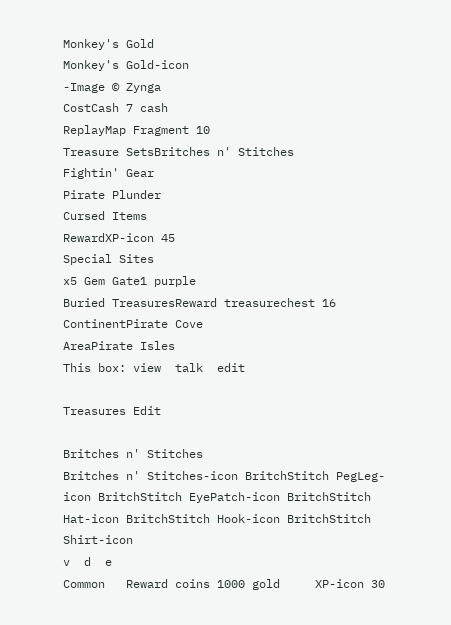Monkey's Gold
Monkey's Gold-icon
-Image © Zynga
CostCash 7 cash
ReplayMap Fragment 10
Treasure SetsBritches n' Stitches
Fightin' Gear
Pirate Plunder
Cursed Items
RewardXP-icon 45
Special Sites
x5 Gem Gate1 purple
Buried TreasuresReward treasurechest 16
ContinentPirate Cove
AreaPirate Isles
This box: view  talk  edit

Treasures Edit

Britches n' Stitches
Britches n' Stitches-icon BritchStitch PegLeg-icon BritchStitch EyePatch-icon BritchStitch Hat-icon BritchStitch Hook-icon BritchStitch Shirt-icon
v  d  e
Common   Reward coins 1000 gold     XP-icon 30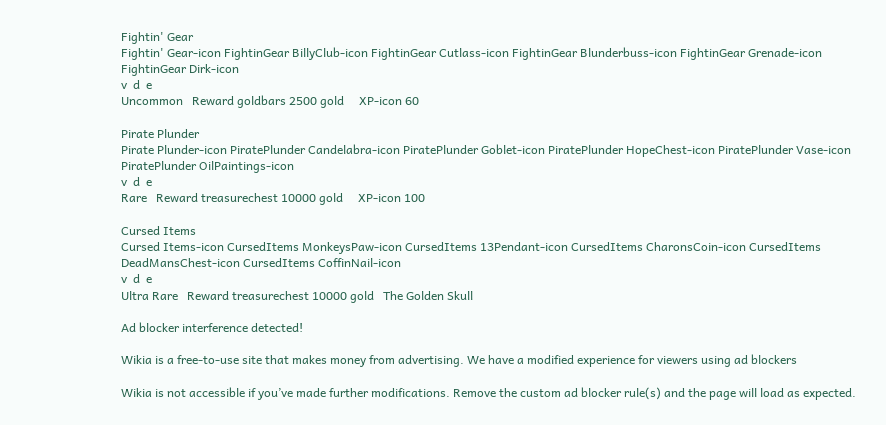Fightin' Gear
Fightin' Gear-icon FightinGear BillyClub-icon FightinGear Cutlass-icon FightinGear Blunderbuss-icon FightinGear Grenade-icon FightinGear Dirk-icon
v  d  e
Uncommon   Reward goldbars 2500 gold     XP-icon 60

Pirate Plunder
Pirate Plunder-icon PiratePlunder Candelabra-icon PiratePlunder Goblet-icon PiratePlunder HopeChest-icon PiratePlunder Vase-icon PiratePlunder OilPaintings-icon
v  d  e
Rare   Reward treasurechest 10000 gold     XP-icon 100

Cursed Items
Cursed Items-icon CursedItems MonkeysPaw-icon CursedItems 13Pendant-icon CursedItems CharonsCoin-icon CursedItems DeadMansChest-icon CursedItems CoffinNail-icon
v  d  e
Ultra Rare   Reward treasurechest 10000 gold   The Golden Skull

Ad blocker interference detected!

Wikia is a free-to-use site that makes money from advertising. We have a modified experience for viewers using ad blockers

Wikia is not accessible if you’ve made further modifications. Remove the custom ad blocker rule(s) and the page will load as expected.